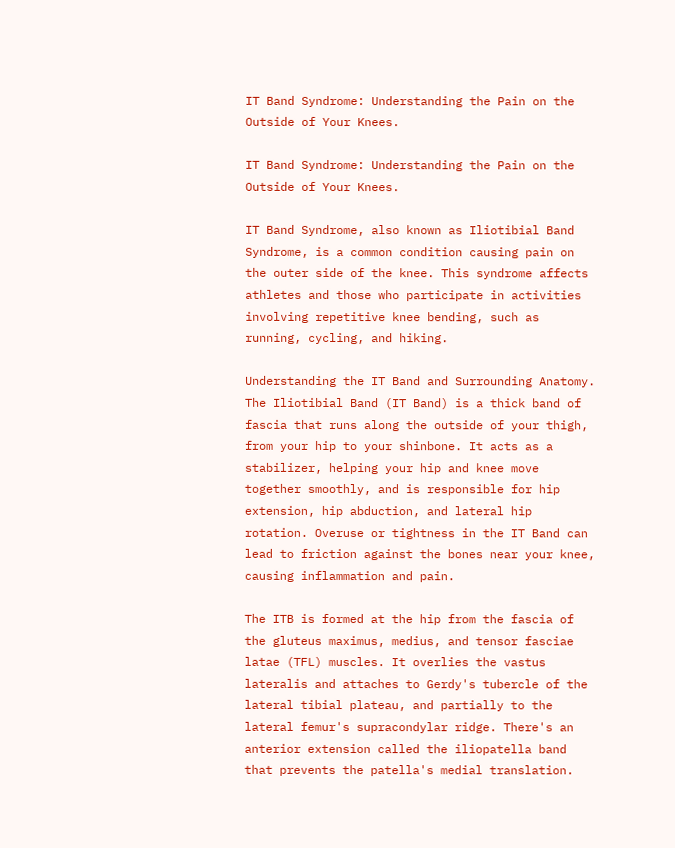IT Band Syndrome: Understanding the Pain on the Outside of Your Knees.

IT Band Syndrome: Understanding the Pain on the Outside of Your Knees.

IT Band Syndrome, also known as Iliotibial Band Syndrome, is a common condition causing pain on the outer side of the knee. This syndrome affects athletes and those who participate in activities involving repetitive knee bending, such as running, cycling, and hiking.

Understanding the IT Band and Surrounding Anatomy.
The Iliotibial Band (IT Band) is a thick band of fascia that runs along the outside of your thigh, from your hip to your shinbone. It acts as a stabilizer, helping your hip and knee move together smoothly, and is responsible for hip extension, hip abduction, and lateral hip rotation. Overuse or tightness in the IT Band can lead to friction against the bones near your knee, causing inflammation and pain.

The ITB is formed at the hip from the fascia of the gluteus maximus, medius, and tensor fasciae latae (TFL) muscles. It overlies the vastus lateralis and attaches to Gerdy's tubercle of the lateral tibial plateau, and partially to the lateral femur's supracondylar ridge. There's an anterior extension called the iliopatella band that prevents the patella's medial translation.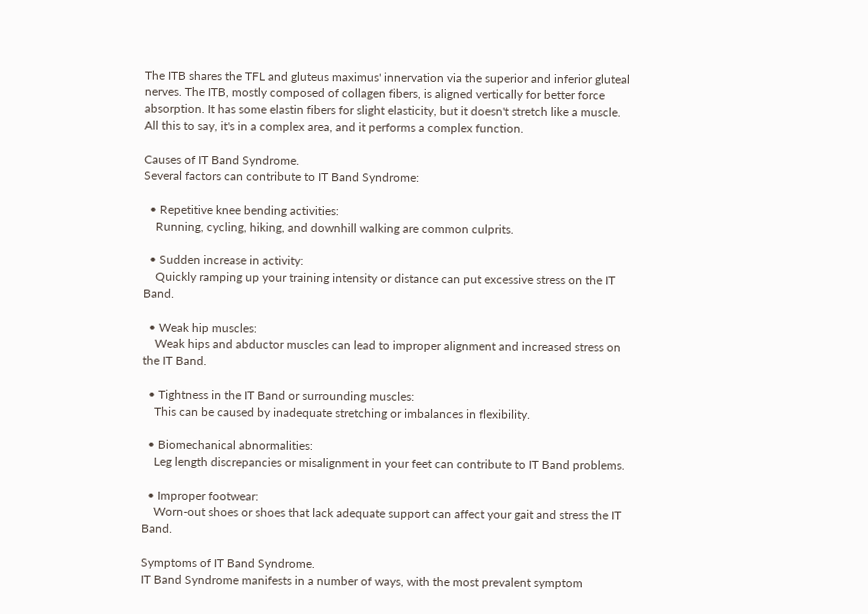The ITB shares the TFL and gluteus maximus' innervation via the superior and inferior gluteal nerves. The ITB, mostly composed of collagen fibers, is aligned vertically for better force absorption. It has some elastin fibers for slight elasticity, but it doesn't stretch like a muscle. All this to say, it's in a complex area, and it performs a complex function.

Causes of IT Band Syndrome.
Several factors can contribute to IT Band Syndrome:

  • Repetitive knee bending activities:
    Running, cycling, hiking, and downhill walking are common culprits.

  • Sudden increase in activity:
    Quickly ramping up your training intensity or distance can put excessive stress on the IT Band.

  • Weak hip muscles:
    Weak hips and abductor muscles can lead to improper alignment and increased stress on the IT Band.

  • Tightness in the IT Band or surrounding muscles:
    This can be caused by inadequate stretching or imbalances in flexibility.

  • Biomechanical abnormalities:
    Leg length discrepancies or misalignment in your feet can contribute to IT Band problems.

  • Improper footwear:
    Worn-out shoes or shoes that lack adequate support can affect your gait and stress the IT Band.

Symptoms of IT Band Syndrome.
IT Band Syndrome manifests in a number of ways, with the most prevalent symptom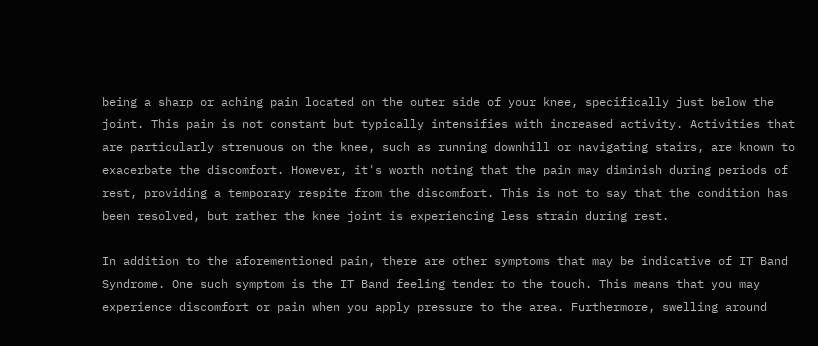being a sharp or aching pain located on the outer side of your knee, specifically just below the joint. This pain is not constant but typically intensifies with increased activity. Activities that are particularly strenuous on the knee, such as running downhill or navigating stairs, are known to exacerbate the discomfort. However, it's worth noting that the pain may diminish during periods of rest, providing a temporary respite from the discomfort. This is not to say that the condition has been resolved, but rather the knee joint is experiencing less strain during rest.

In addition to the aforementioned pain, there are other symptoms that may be indicative of IT Band Syndrome. One such symptom is the IT Band feeling tender to the touch. This means that you may experience discomfort or pain when you apply pressure to the area. Furthermore, swelling around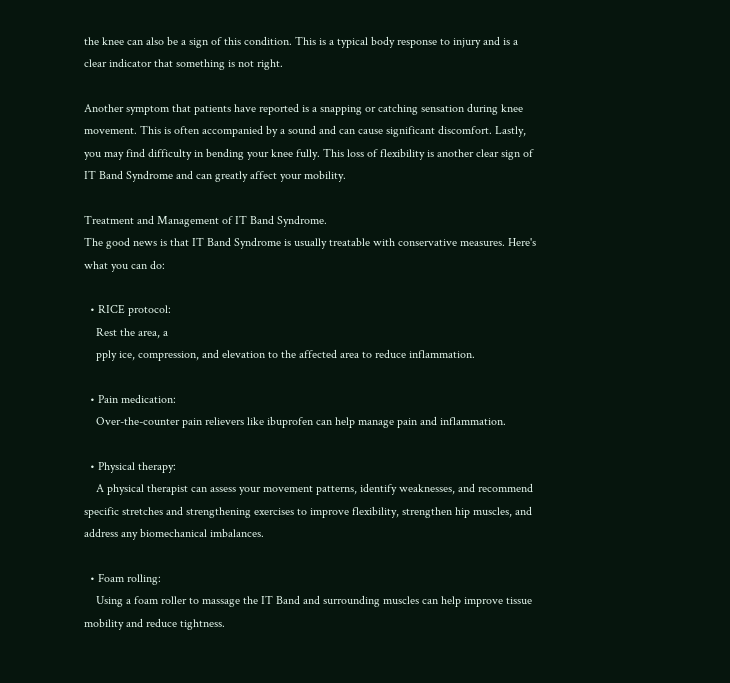the knee can also be a sign of this condition. This is a typical body response to injury and is a clear indicator that something is not right.

Another symptom that patients have reported is a snapping or catching sensation during knee movement. This is often accompanied by a sound and can cause significant discomfort. Lastly, you may find difficulty in bending your knee fully. This loss of flexibility is another clear sign of IT Band Syndrome and can greatly affect your mobility.

Treatment and Management of IT Band Syndrome.
The good news is that IT Band Syndrome is usually treatable with conservative measures. Here's what you can do:

  • RICE protocol:
    Rest the area, a
    pply ice, compression, and elevation to the affected area to reduce inflammation.

  • Pain medication:
    Over-the-counter pain relievers like ibuprofen can help manage pain and inflammation.

  • Physical therapy:
    A physical therapist can assess your movement patterns, identify weaknesses, and recommend specific stretches and strengthening exercises to improve flexibility, strengthen hip muscles, and address any biomechanical imbalances.

  • Foam rolling:
    Using a foam roller to massage the IT Band and surrounding muscles can help improve tissue mobility and reduce tightness.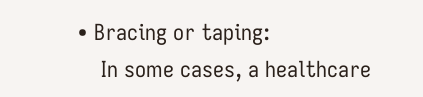• Bracing or taping:
    In some cases, a healthcare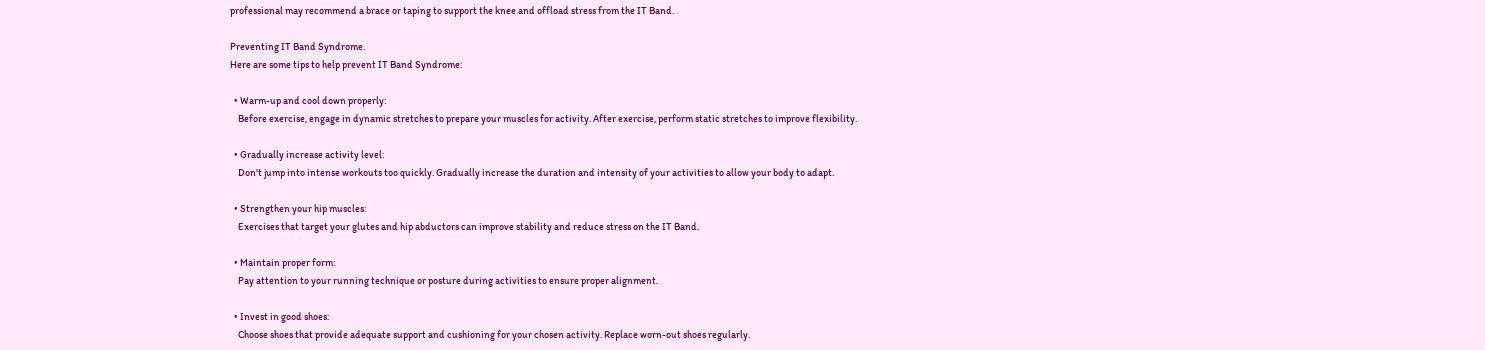professional may recommend a brace or taping to support the knee and offload stress from the IT Band.

Preventing IT Band Syndrome.
Here are some tips to help prevent IT Band Syndrome:

  • Warm-up and cool down properly:
    Before exercise, engage in dynamic stretches to prepare your muscles for activity. After exercise, perform static stretches to improve flexibility.

  • Gradually increase activity level:
    Don't jump into intense workouts too quickly. Gradually increase the duration and intensity of your activities to allow your body to adapt.

  • Strengthen your hip muscles:
    Exercises that target your glutes and hip abductors can improve stability and reduce stress on the IT Band.

  • Maintain proper form:
    Pay attention to your running technique or posture during activities to ensure proper alignment.

  • Invest in good shoes:
    Choose shoes that provide adequate support and cushioning for your chosen activity. Replace worn-out shoes regularly.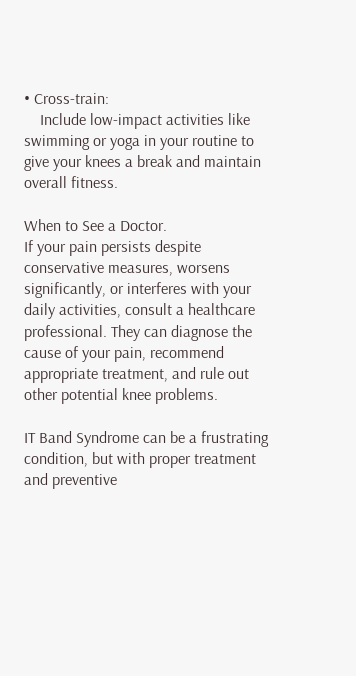• Cross-train:
    Include low-impact activities like swimming or yoga in your routine to give your knees a break and maintain overall fitness.

When to See a Doctor.
If your pain persists despite conservative measures, worsens significantly, or interferes with your daily activities, consult a healthcare professional. They can diagnose the cause of your pain, recommend appropriate treatment, and rule out other potential knee problems.

IT Band Syndrome can be a frustrating condition, but with proper treatment and preventive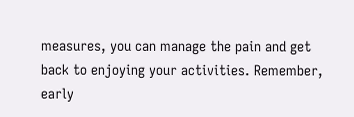measures, you can manage the pain and get back to enjoying your activities. Remember, early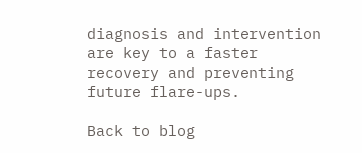diagnosis and intervention are key to a faster recovery and preventing future flare-ups.

Back to blog